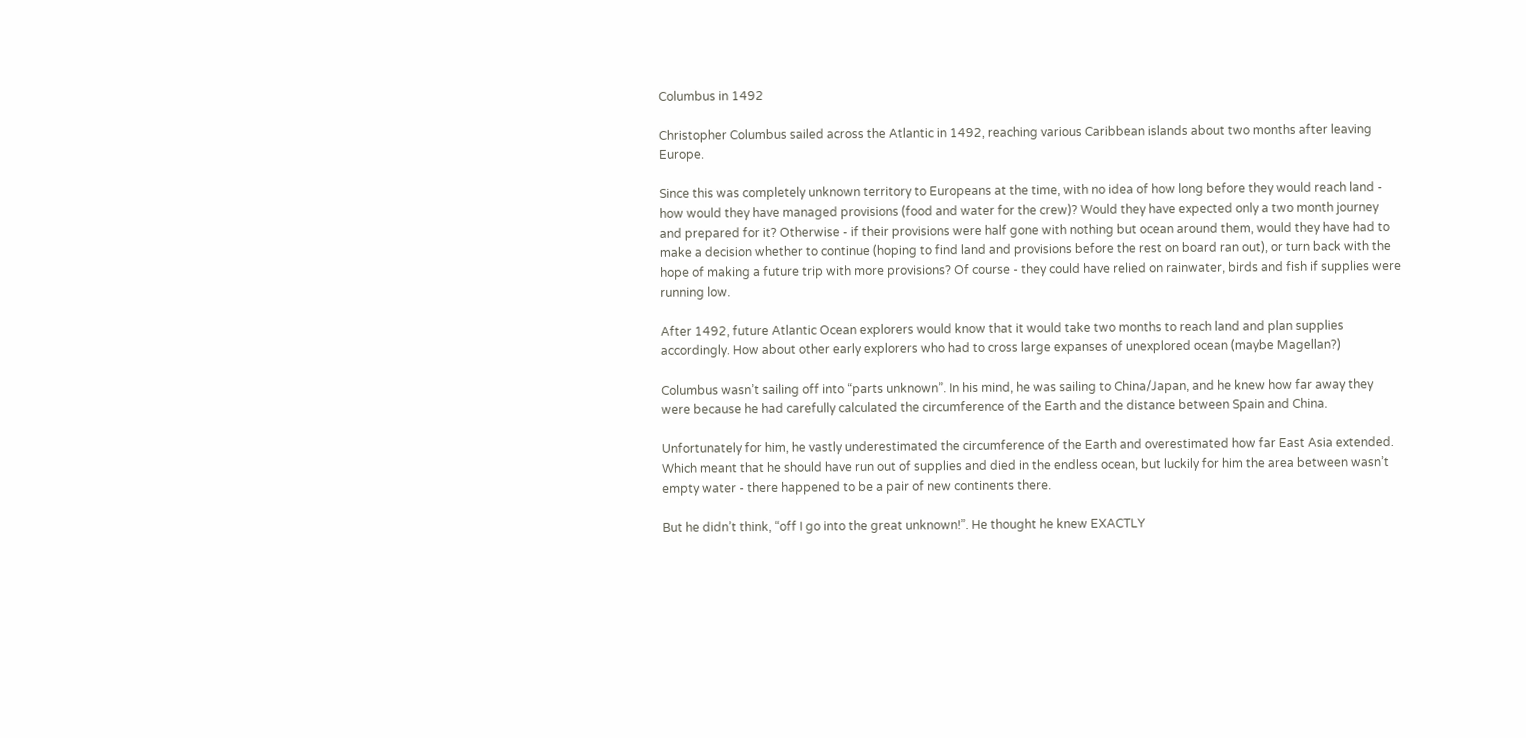Columbus in 1492

Christopher Columbus sailed across the Atlantic in 1492, reaching various Caribbean islands about two months after leaving Europe.

Since this was completely unknown territory to Europeans at the time, with no idea of how long before they would reach land - how would they have managed provisions (food and water for the crew)? Would they have expected only a two month journey and prepared for it? Otherwise - if their provisions were half gone with nothing but ocean around them, would they have had to make a decision whether to continue (hoping to find land and provisions before the rest on board ran out), or turn back with the hope of making a future trip with more provisions? Of course - they could have relied on rainwater, birds and fish if supplies were running low.

After 1492, future Atlantic Ocean explorers would know that it would take two months to reach land and plan supplies accordingly. How about other early explorers who had to cross large expanses of unexplored ocean (maybe Magellan?)

Columbus wasn’t sailing off into “parts unknown”. In his mind, he was sailing to China/Japan, and he knew how far away they were because he had carefully calculated the circumference of the Earth and the distance between Spain and China.

Unfortunately for him, he vastly underestimated the circumference of the Earth and overestimated how far East Asia extended. Which meant that he should have run out of supplies and died in the endless ocean, but luckily for him the area between wasn’t empty water - there happened to be a pair of new continents there.

But he didn’t think, “off I go into the great unknown!”. He thought he knew EXACTLY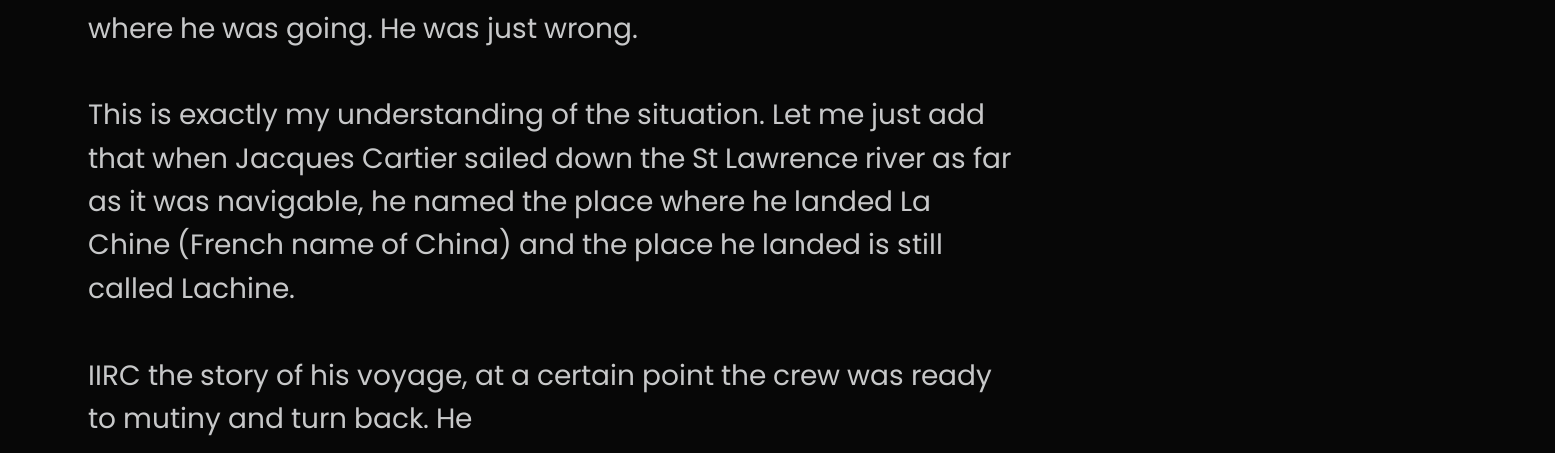where he was going. He was just wrong.

This is exactly my understanding of the situation. Let me just add that when Jacques Cartier sailed down the St Lawrence river as far as it was navigable, he named the place where he landed La Chine (French name of China) and the place he landed is still called Lachine.

IIRC the story of his voyage, at a certain point the crew was ready to mutiny and turn back. He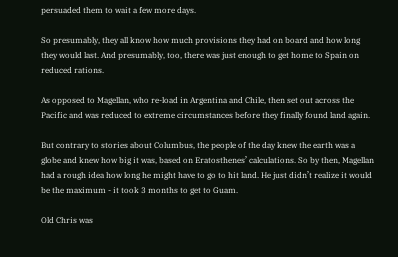persuaded them to wait a few more days.

So presumably, they all know how much provisions they had on board and how long they would last. And presumably, too, there was just enough to get home to Spain on reduced rations.

As opposed to Magellan, who re-load in Argentina and Chile, then set out across the Pacific and was reduced to extreme circumstances before they finally found land again.

But contrary to stories about Columbus, the people of the day knew the earth was a globe and knew how big it was, based on Eratosthenes’ calculations. So by then, Magellan had a rough idea how long he might have to go to hit land. He just didn’t realize it would be the maximum - it took 3 months to get to Guam.

Old Chris was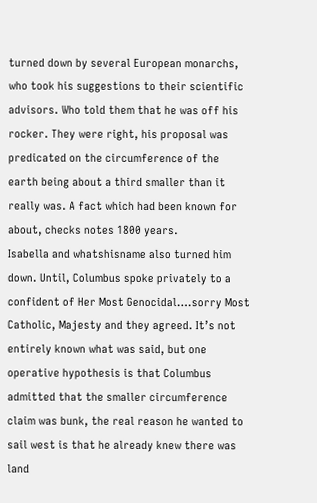turned down by several European monarchs, who took his suggestions to their scientific advisors. Who told them that he was off his rocker. They were right, his proposal was predicated on the circumference of the earth being about a third smaller than it really was. A fact which had been known for about, checks notes 1800 years.
Isabella and whatshisname also turned him down. Until, Columbus spoke privately to a confident of Her Most Genocidal….sorry Most Catholic, Majesty and they agreed. It’s not entirely known what was said, but one operative hypothesis is that Columbus admitted that the smaller circumference claim was bunk, the real reason he wanted to sail west is that he already knew there was land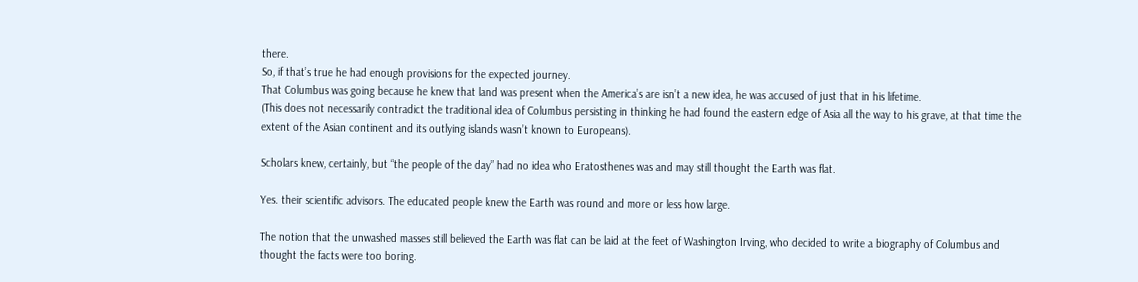there.
So, if that’s true he had enough provisions for the expected journey.
That Columbus was going because he knew that land was present when the America’s are isn’t a new idea, he was accused of just that in his lifetime.
(This does not necessarily contradict the traditional idea of Columbus persisting in thinking he had found the eastern edge of Asia all the way to his grave, at that time the extent of the Asian continent and its outlying islands wasn’t known to Europeans).

Scholars knew, certainly, but “the people of the day” had no idea who Eratosthenes was and may still thought the Earth was flat.

Yes. their scientific advisors. The educated people knew the Earth was round and more or less how large.

The notion that the unwashed masses still believed the Earth was flat can be laid at the feet of Washington Irving, who decided to write a biography of Columbus and thought the facts were too boring.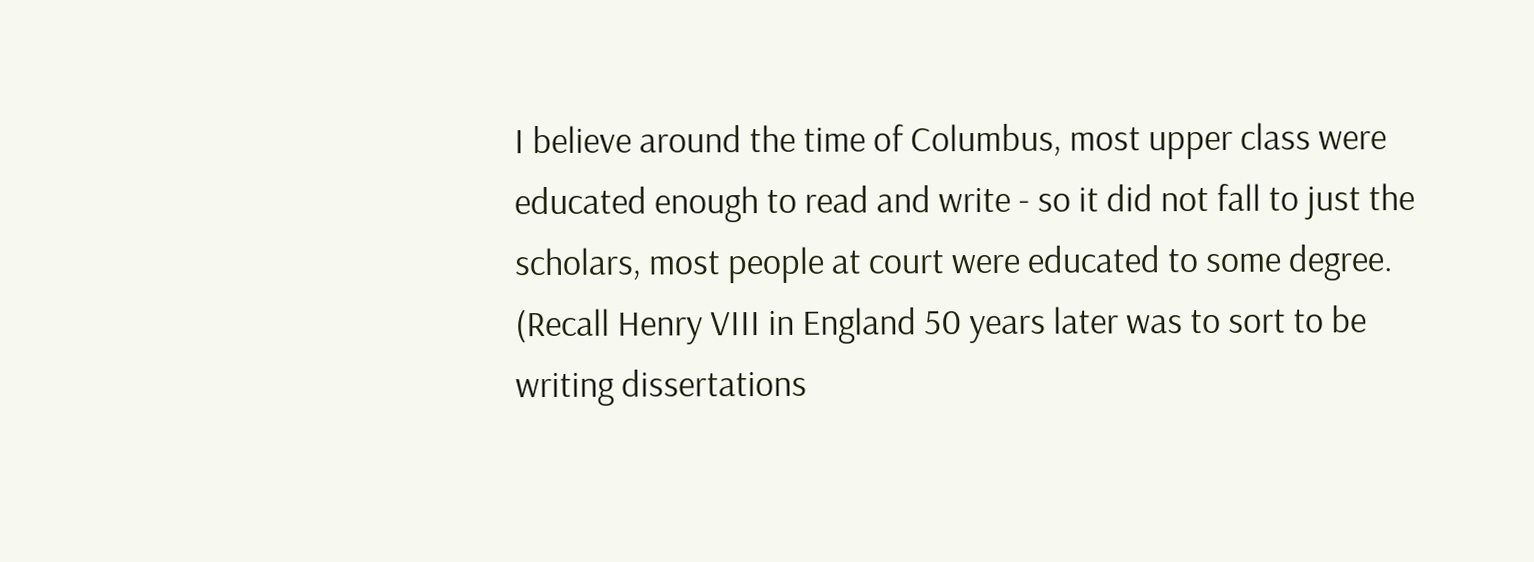I believe around the time of Columbus, most upper class were educated enough to read and write - so it did not fall to just the scholars, most people at court were educated to some degree. (Recall Henry VIII in England 50 years later was to sort to be writing dissertations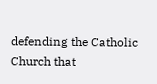defending the Catholic Church that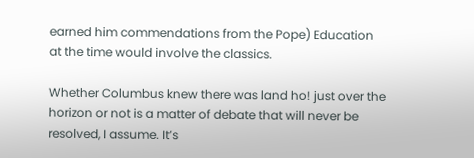earned him commendations from the Pope) Education at the time would involve the classics.

Whether Columbus knew there was land ho! just over the horizon or not is a matter of debate that will never be resolved, I assume. It’s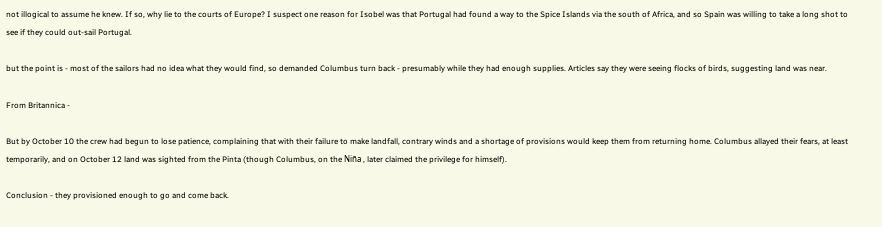not illogical to assume he knew. If so, why lie to the courts of Europe? I suspect one reason for Isobel was that Portugal had found a way to the Spice Islands via the south of Africa, and so Spain was willing to take a long shot to see if they could out-sail Portugal.

but the point is - most of the sailors had no idea what they would find, so demanded Columbus turn back - presumably while they had enough supplies. Articles say they were seeing flocks of birds, suggesting land was near.

From Britannica -

But by October 10 the crew had begun to lose patience, complaining that with their failure to make landfall, contrary winds and a shortage of provisions would keep them from returning home. Columbus allayed their fears, at least temporarily, and on October 12 land was sighted from the Pinta (though Columbus, on the Niña , later claimed the privilege for himself).

Conclusion - they provisioned enough to go and come back.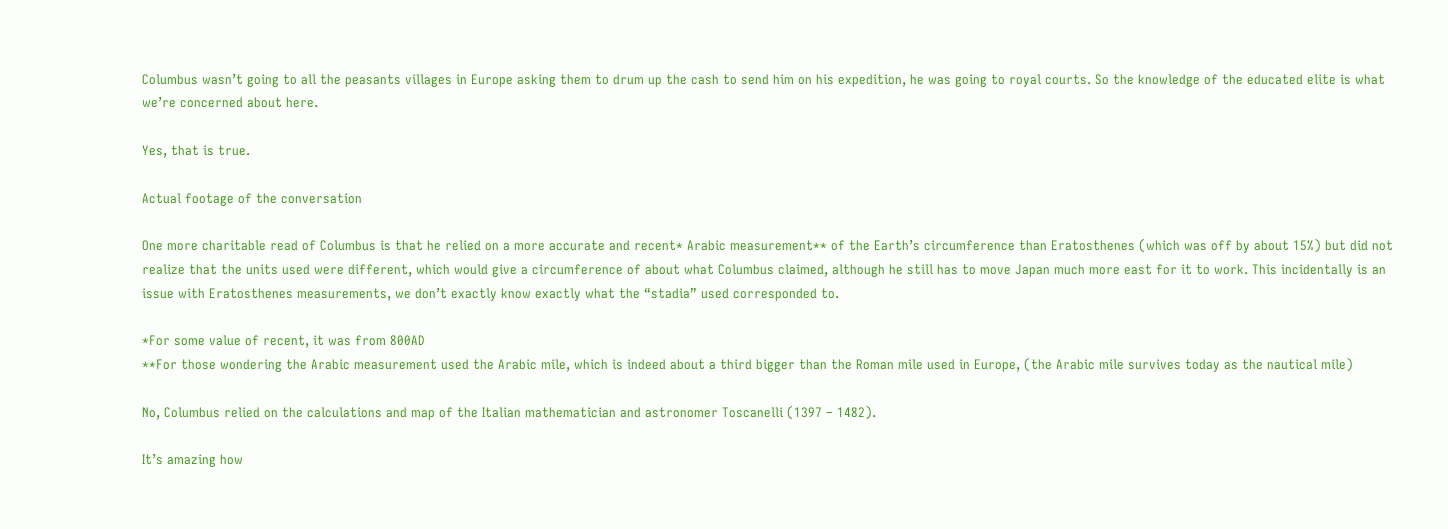Columbus wasn’t going to all the peasants villages in Europe asking them to drum up the cash to send him on his expedition, he was going to royal courts. So the knowledge of the educated elite is what we’re concerned about here.

Yes, that is true.

Actual footage of the conversation

One more charitable read of Columbus is that he relied on a more accurate and recent* Arabic measurement** of the Earth’s circumference than Eratosthenes (which was off by about 15%) but did not realize that the units used were different, which would give a circumference of about what Columbus claimed, although he still has to move Japan much more east for it to work. This incidentally is an issue with Eratosthenes measurements, we don’t exactly know exactly what the “stadia” used corresponded to.

*For some value of recent, it was from 800AD
**For those wondering the Arabic measurement used the Arabic mile, which is indeed about a third bigger than the Roman mile used in Europe, (the Arabic mile survives today as the nautical mile)

No, Columbus relied on the calculations and map of the Italian mathematician and astronomer Toscanelli (1397 – 1482).

It’s amazing how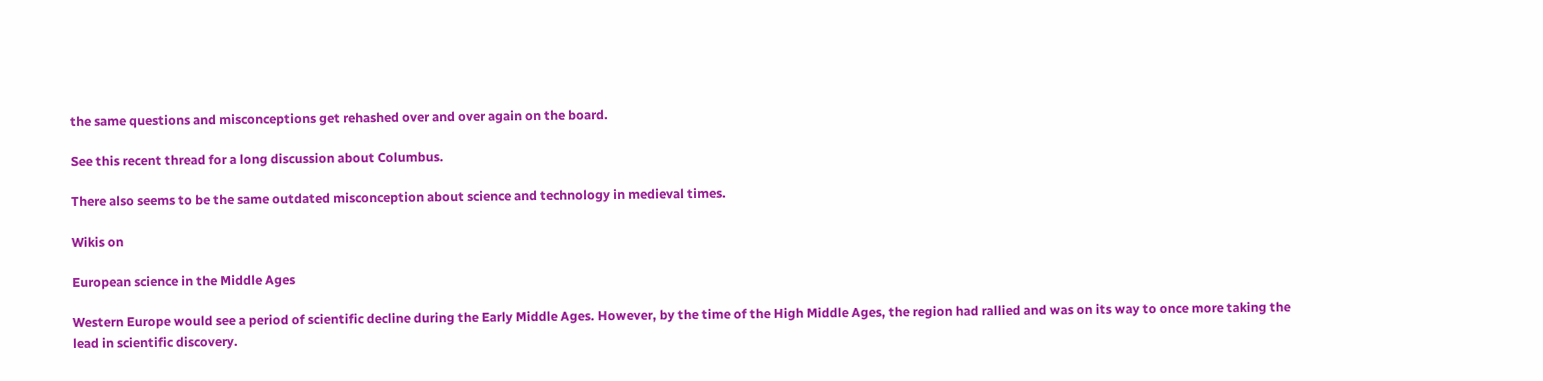the same questions and misconceptions get rehashed over and over again on the board.

See this recent thread for a long discussion about Columbus.

There also seems to be the same outdated misconception about science and technology in medieval times.

Wikis on

European science in the Middle Ages

Western Europe would see a period of scientific decline during the Early Middle Ages. However, by the time of the High Middle Ages, the region had rallied and was on its way to once more taking the lead in scientific discovery.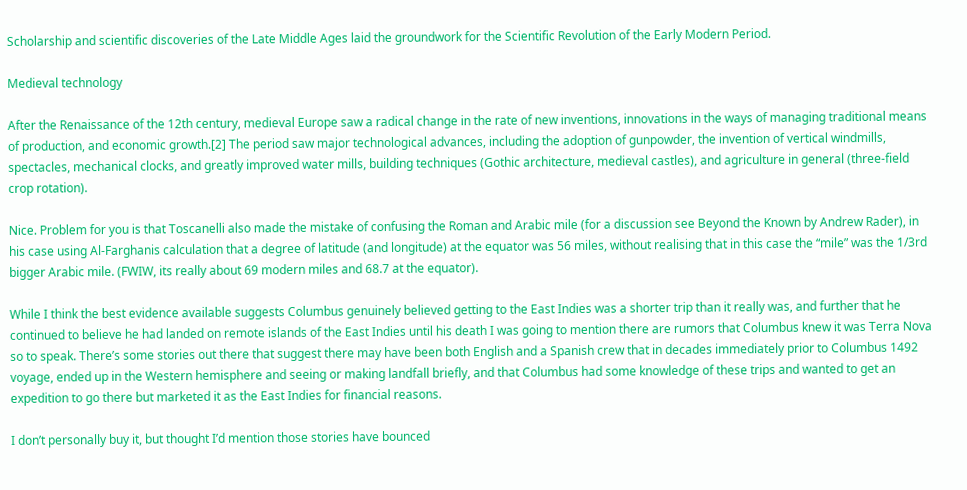Scholarship and scientific discoveries of the Late Middle Ages laid the groundwork for the Scientific Revolution of the Early Modern Period.

Medieval technology

After the Renaissance of the 12th century, medieval Europe saw a radical change in the rate of new inventions, innovations in the ways of managing traditional means of production, and economic growth.[2] The period saw major technological advances, including the adoption of gunpowder, the invention of vertical windmills, spectacles, mechanical clocks, and greatly improved water mills, building techniques (Gothic architecture, medieval castles), and agriculture in general (three-field crop rotation).

Nice. Problem for you is that Toscanelli also made the mistake of confusing the Roman and Arabic mile (for a discussion see Beyond the Known by Andrew Rader), in his case using Al-Farghanis calculation that a degree of latitude (and longitude) at the equator was 56 miles, without realising that in this case the “mile” was the 1/3rd bigger Arabic mile. (FWIW, its really about 69 modern miles and 68.7 at the equator).

While I think the best evidence available suggests Columbus genuinely believed getting to the East Indies was a shorter trip than it really was, and further that he continued to believe he had landed on remote islands of the East Indies until his death I was going to mention there are rumors that Columbus knew it was Terra Nova so to speak. There’s some stories out there that suggest there may have been both English and a Spanish crew that in decades immediately prior to Columbus 1492 voyage, ended up in the Western hemisphere and seeing or making landfall briefly, and that Columbus had some knowledge of these trips and wanted to get an expedition to go there but marketed it as the East Indies for financial reasons.

I don’t personally buy it, but thought I’d mention those stories have bounced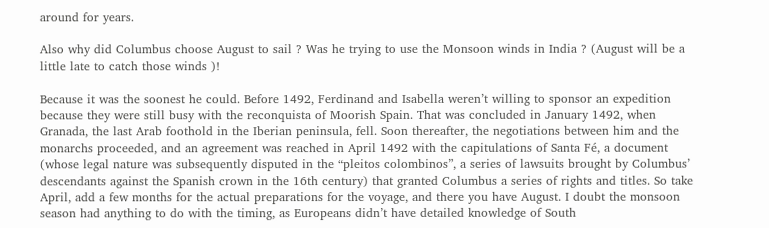around for years.

Also why did Columbus choose August to sail ? Was he trying to use the Monsoon winds in India ? (August will be a little late to catch those winds )!

Because it was the soonest he could. Before 1492, Ferdinand and Isabella weren’t willing to sponsor an expedition because they were still busy with the reconquista of Moorish Spain. That was concluded in January 1492, when Granada, the last Arab foothold in the Iberian peninsula, fell. Soon thereafter, the negotiations between him and the monarchs proceeded, and an agreement was reached in April 1492 with the capitulations of Santa Fé, a document (whose legal nature was subsequently disputed in the “pleitos colombinos”, a series of lawsuits brought by Columbus’ descendants against the Spanish crown in the 16th century) that granted Columbus a series of rights and titles. So take April, add a few months for the actual preparations for the voyage, and there you have August. I doubt the monsoon season had anything to do with the timing, as Europeans didn’t have detailed knowledge of South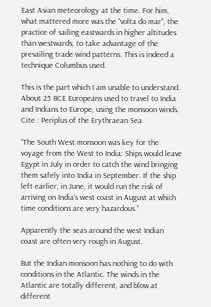East Asian meteorology at the time. For him, what mattered more was the “volta do mar”, the practice of sailing eastwards in higher altitudes than westwards, to take advantage of the prevailing trade wind patterns. This is indeed a technique Columbus used.

This is the part which I am unable to understand. About 25 BCE Europeans used to travel to India and Indians to Europe, using the monsoon winds. Cite : Periplus of the Erythraean Sea

“The South West monsoon was key for the voyage from the West to India: Ships would leave Egypt in July in order to catch the wind bringing them safely into India in September. If the ship left earlier, in June, it would run the risk of arriving on India’s west coast in August at which time conditions are very hazardous.”

Apparently the seas around the west Indian coast are often very rough in August.

But the Indian monsoon has nothing to do with conditions in the Atlantic. The winds in the Atlantic are totally different, and blow at different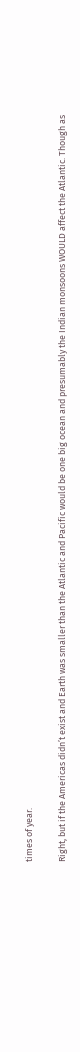times of year.

Right, but if the Americas didn’t exist and Earth was smaller than the Atlantic and Pacific would be one big ocean and presumably the Indian monsoons WOULD affect the Atlantic. Though as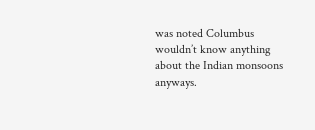was noted Columbus wouldn’t know anything about the Indian monsoons anyways.